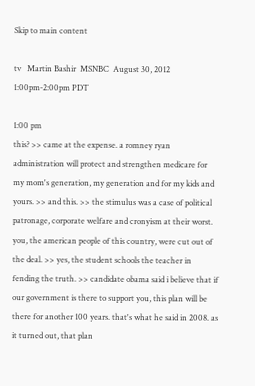Skip to main content

tv   Martin Bashir  MSNBC  August 30, 2012 1:00pm-2:00pm PDT

1:00 pm
this? >> came at the expense. a romney ryan administration will protect and strengthen medicare for my mom's generation, my generation and for my kids and yours. >> and this. >> the stimulus was a case of political patronage, corporate welfare and cronyism at their worst. you, the american people of this country, were cut out of the deal. >> yes, the student schools the teacher in fending the truth. >> candidate obama said i believe that if our government is there to support you, this plan will be there for another 100 years. that's what he said in 2008. as it turned out, that plan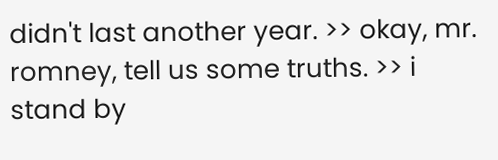didn't last another year. >> okay, mr. romney, tell us some truths. >> i stand by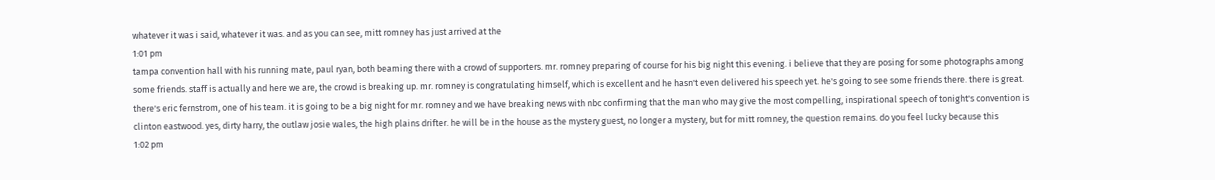whatever it was i said, whatever it was. and as you can see, mitt romney has just arrived at the
1:01 pm
tampa convention hall with his running mate, paul ryan, both beaming there with a crowd of supporters. mr. romney preparing of course for his big night this evening. i believe that they are posing for some photographs among some friends. staff is actually and here we are, the crowd is breaking up. mr. romney is congratulating himself, which is excellent and he hasn't even delivered his speech yet. he's going to see some friends there. there is great. there's eric fernstrom, one of his team. it is going to be a big night for mr. romney and we have breaking news with nbc confirming that the man who may give the most compelling, inspirational speech of tonight's convention is clinton eastwood. yes, dirty harry, the outlaw josie wales, the high plains drifter. he will be in the house as the mystery guest, no longer a mystery, but for mitt romney, the question remains. do you feel lucky because this
1:02 pm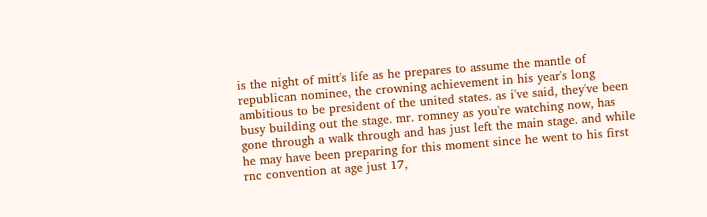is the night of mitt's life as he prepares to assume the mantle of republican nominee, the crowning achievement in his year's long ambitious to be president of the united states. as i've said, they've been busy building out the stage. mr. romney as you're watching now, has gone through a walk through and has just left the main stage. and while he may have been preparing for this moment since he went to his first rnc convention at age just 17,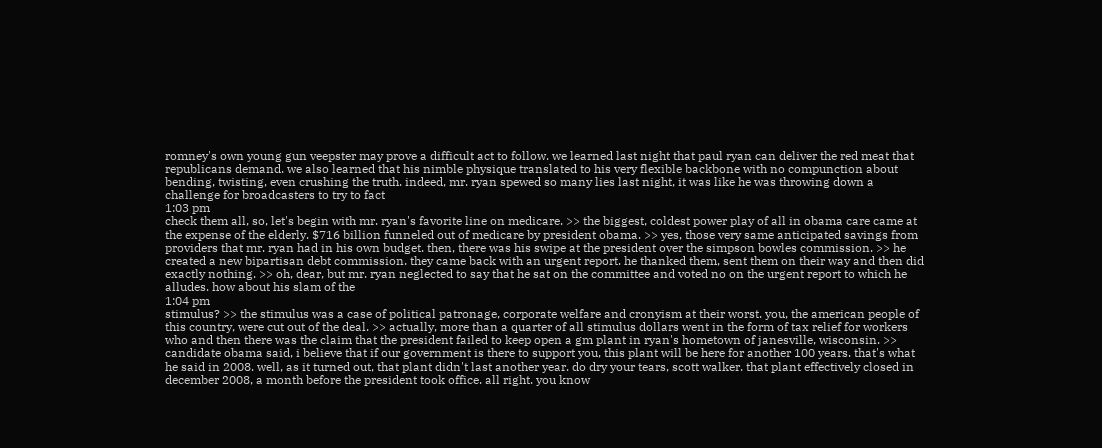romney's own young gun veepster may prove a difficult act to follow. we learned last night that paul ryan can deliver the red meat that republicans demand. we also learned that his nimble physique translated to his very flexible backbone with no compunction about bending, twisting, even crushing the truth. indeed, mr. ryan spewed so many lies last night, it was like he was throwing down a challenge for broadcasters to try to fact
1:03 pm
check them all, so, let's begin with mr. ryan's favorite line on medicare. >> the biggest, coldest power play of all in obama care came at the expense of the elderly. $716 billion funneled out of medicare by president obama. >> yes, those very same anticipated savings from providers that mr. ryan had in his own budget. then, there was his swipe at the president over the simpson bowles commission. >> he created a new bipartisan debt commission. they came back with an urgent report. he thanked them, sent them on their way and then did exactly nothing. >> oh, dear, but mr. ryan neglected to say that he sat on the committee and voted no on the urgent report to which he alludes. how about his slam of the
1:04 pm
stimulus? >> the stimulus was a case of political patronage, corporate welfare and cronyism at their worst. you, the american people of this country, were cut out of the deal. >> actually, more than a quarter of all stimulus dollars went in the form of tax relief for workers who and then there was the claim that the president failed to keep open a gm plant in ryan's hometown of janesville, wisconsin. >> candidate obama said, i believe that if our government is there to support you, this plant will be here for another 100 years. that's what he said in 2008. well, as it turned out, that plant didn't last another year. do dry your tears, scott walker. that plant effectively closed in december 2008, a month before the president took office. all right. you know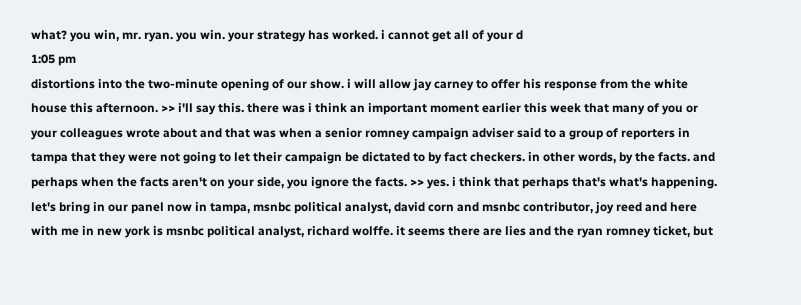what? you win, mr. ryan. you win. your strategy has worked. i cannot get all of your d
1:05 pm
distortions into the two-minute opening of our show. i will allow jay carney to offer his response from the white house this afternoon. >> i'll say this. there was i think an important moment earlier this week that many of you or your colleagues wrote about and that was when a senior romney campaign adviser said to a group of reporters in tampa that they were not going to let their campaign be dictated to by fact checkers. in other words, by the facts. and perhaps when the facts aren't on your side, you ignore the facts. >> yes. i think that perhaps that's what's happening. let's bring in our panel now in tampa, msnbc political analyst, david corn and msnbc contributor, joy reed and here with me in new york is msnbc political analyst, richard wolffe. it seems there are lies and the ryan romney ticket, but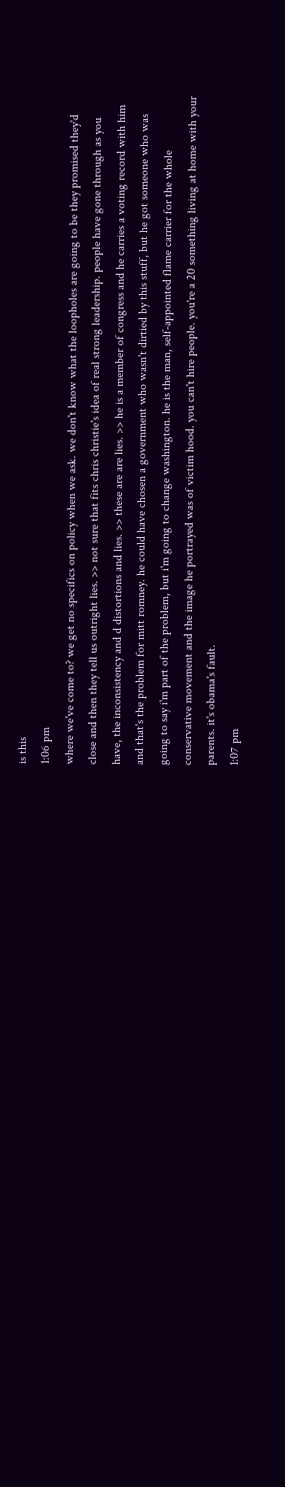is this
1:06 pm
where we've come to? we get no specifics on policy when we ask. we don't know what the loopholes are going to be they promised they'd close and then they tell us outright lies. >> not sure that fits chris christie's idea of real strong leadership. people have gone through as you have, the inconsistency and d distortions and lies. >> these are are lies. >> he is a member of congress and he carries a voting record with him and that's the problem for mitt romney. he could have chosen a government who wasn't dirtied by this stuff, but he got someone who was going to say i'm part of the problem, but i'm going to change washington. he is the man, self-appointed flame carrier for the whole conservative movement and the image he portrayed was of victim hood. you can't hire people. you're a 20 something living at home with your parents. it's obama's fault.
1:07 pm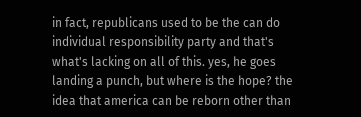in fact, republicans used to be the can do individual responsibility party and that's what's lacking on all of this. yes, he goes landing a punch, but where is the hope? the idea that america can be reborn other than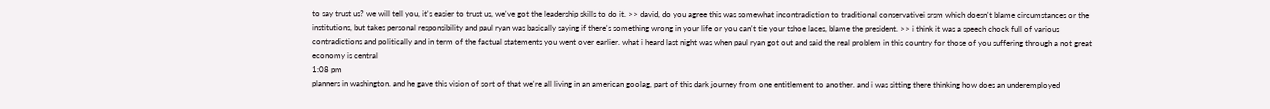to say trust us? we will tell you, it's easier to trust us, we've got the leadership skills to do it. >> david, do you agree this was somewhat incontradiction to traditional conservativei srsm which doesn't blame circumstances or the institutions, but takes personal responsibility and paul ryan was basically saying if there's something wrong in your life or you can't tie your tshoe laces, blame the president. >> i think it was a speech chock full of various contradictions and politically and in term of the factual statements you went over earlier. what i heard last night was when paul ryan got out and said the real problem in this country for those of you suffering through a not great economy is central
1:08 pm
planners in washington. and he gave this vision of sort of that we're all living in an american goolag, part of this dark journey from one entitlement to another. and i was sitting there thinking how does an underemployed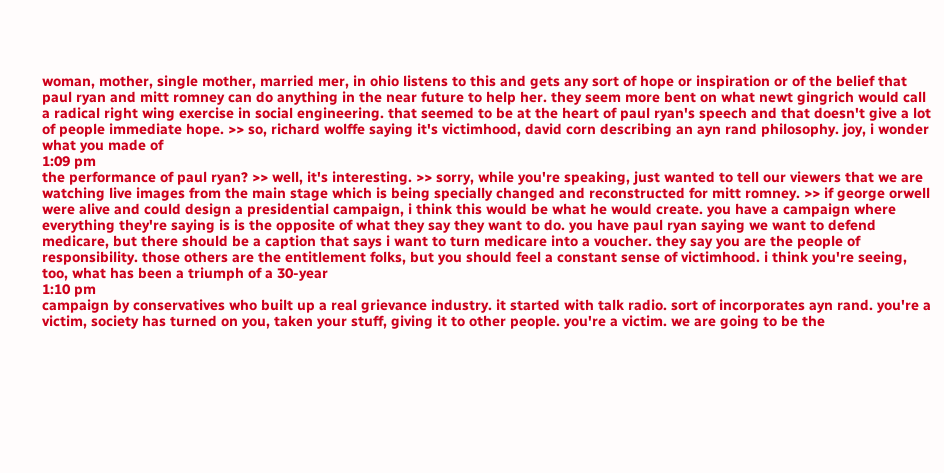woman, mother, single mother, married mer, in ohio listens to this and gets any sort of hope or inspiration or of the belief that paul ryan and mitt romney can do anything in the near future to help her. they seem more bent on what newt gingrich would call a radical right wing exercise in social engineering. that seemed to be at the heart of paul ryan's speech and that doesn't give a lot of people immediate hope. >> so, richard wolffe saying it's victimhood, david corn describing an ayn rand philosophy. joy, i wonder what you made of
1:09 pm
the performance of paul ryan? >> well, it's interesting. >> sorry, while you're speaking, just wanted to tell our viewers that we are watching live images from the main stage which is being specially changed and reconstructed for mitt romney. >> if george orwell were alive and could design a presidential campaign, i think this would be what he would create. you have a campaign where everything they're saying is is the opposite of what they say they want to do. you have paul ryan saying we want to defend medicare, but there should be a caption that says i want to turn medicare into a voucher. they say you are the people of responsibility. those others are the entitlement folks, but you should feel a constant sense of victimhood. i think you're seeing, too, what has been a triumph of a 30-year
1:10 pm
campaign by conservatives who built up a real grievance industry. it started with talk radio. sort of incorporates ayn rand. you're a victim, society has turned on you, taken your stuff, giving it to other people. you're a victim. we are going to be the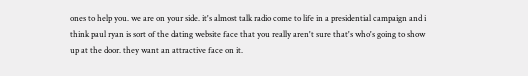ones to help you. we are on your side. it's almost talk radio come to life in a presidential campaign and i think paul ryan is sort of the dating website face that you really aren't sure that's who's going to show up at the door. they want an attractive face on it.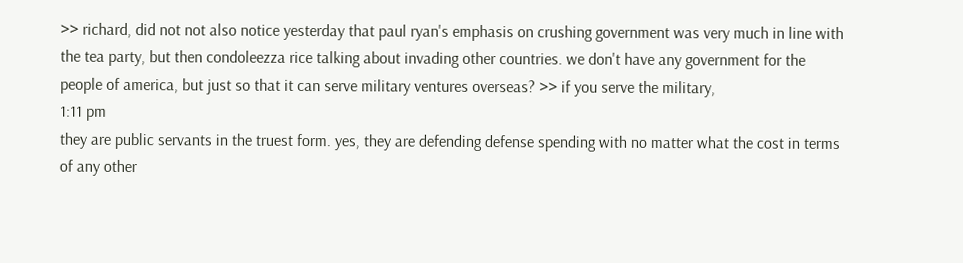>> richard, did not not also notice yesterday that paul ryan's emphasis on crushing government was very much in line with the tea party, but then condoleezza rice talking about invading other countries. we don't have any government for the people of america, but just so that it can serve military ventures overseas? >> if you serve the military,
1:11 pm
they are public servants in the truest form. yes, they are defending defense spending with no matter what the cost in terms of any other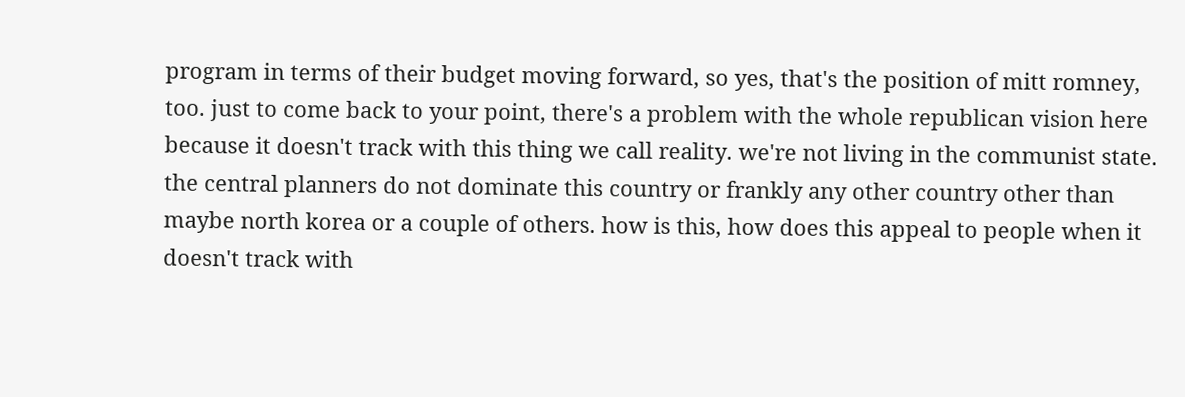program in terms of their budget moving forward, so yes, that's the position of mitt romney, too. just to come back to your point, there's a problem with the whole republican vision here because it doesn't track with this thing we call reality. we're not living in the communist state. the central planners do not dominate this country or frankly any other country other than maybe north korea or a couple of others. how is this, how does this appeal to people when it doesn't track with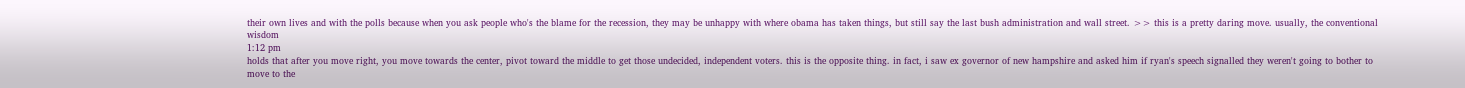their own lives and with the polls because when you ask people who's the blame for the recession, they may be unhappy with where obama has taken things, but still say the last bush administration and wall street. >> this is a pretty daring move. usually, the conventional wisdom
1:12 pm
holds that after you move right, you move towards the center, pivot toward the middle to get those undecided, independent voters. this is the opposite thing. in fact, i saw ex governor of new hampshire and asked him if ryan's speech signalled they weren't going to bother to move to the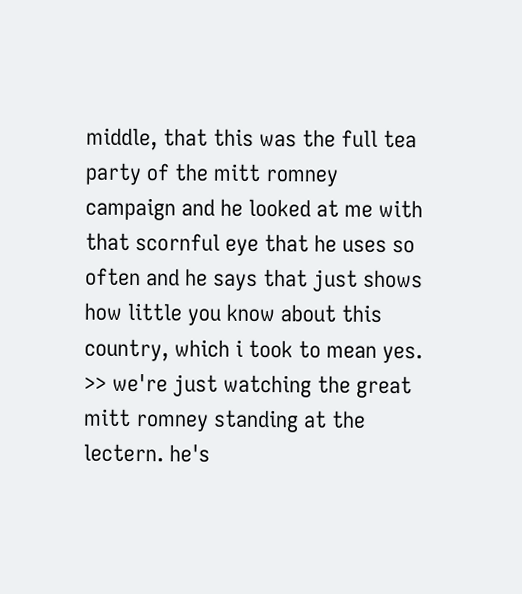middle, that this was the full tea party of the mitt romney campaign and he looked at me with that scornful eye that he uses so often and he says that just shows how little you know about this country, which i took to mean yes. >> we're just watching the great mitt romney standing at the lectern. he's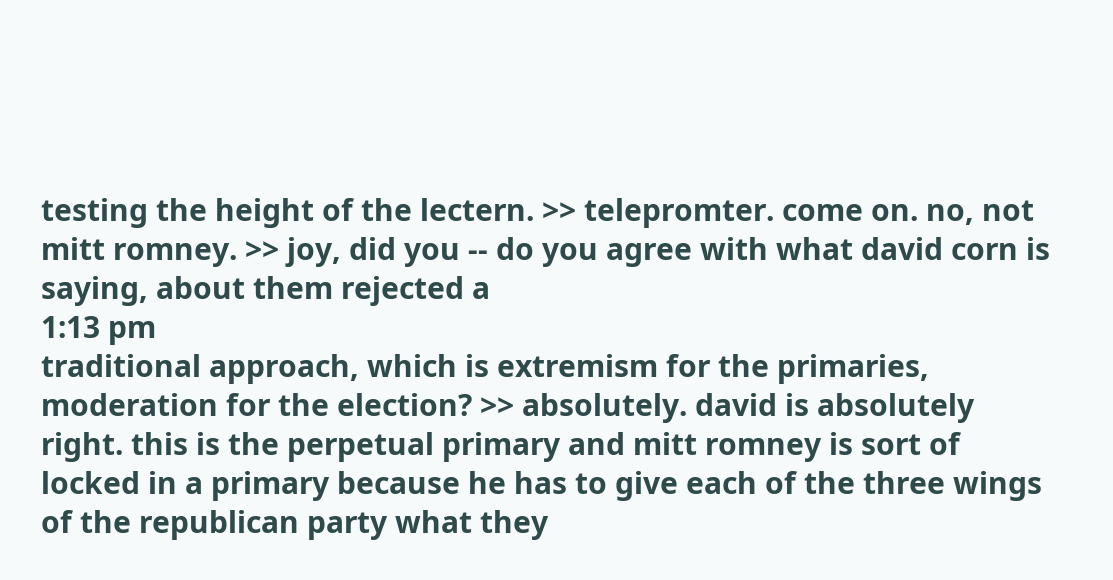testing the height of the lectern. >> telepromter. come on. no, not mitt romney. >> joy, did you -- do you agree with what david corn is saying, about them rejected a
1:13 pm
traditional approach, which is extremism for the primaries, moderation for the election? >> absolutely. david is absolutely right. this is the perpetual primary and mitt romney is sort of locked in a primary because he has to give each of the three wings of the republican party what they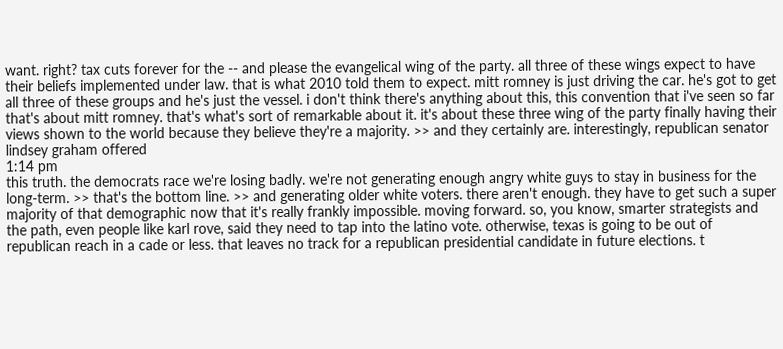want. right? tax cuts forever for the -- and please the evangelical wing of the party. all three of these wings expect to have their beliefs implemented under law. that is what 2010 told them to expect. mitt romney is just driving the car. he's got to get all three of these groups and he's just the vessel. i don't think there's anything about this, this convention that i've seen so far that's about mitt romney. that's what's sort of remarkable about it. it's about these three wing of the party finally having their views shown to the world because they believe they're a majority. >> and they certainly are. interestingly, republican senator lindsey graham offered
1:14 pm
this truth. the democrats race we're losing badly. we're not generating enough angry white guys to stay in business for the long-term. >> that's the bottom line. >> and generating older white voters. there aren't enough. they have to get such a super majority of that demographic now that it's really frankly impossible. moving forward. so, you know, smarter strategists and the path, even people like karl rove, said they need to tap into the latino vote. otherwise, texas is going to be out of republican reach in a cade or less. that leaves no track for a republican presidential candidate in future elections. t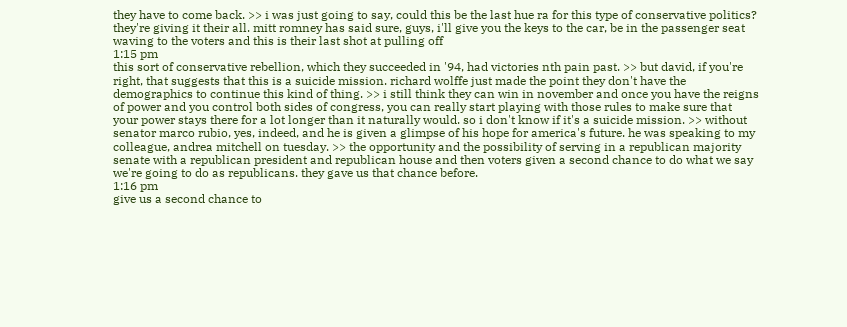they have to come back. >> i was just going to say, could this be the last hue ra for this type of conservative politics? they're giving it their all. mitt romney has said sure, guys, i'll give you the keys to the car, be in the passenger seat waving to the voters and this is their last shot at pulling off
1:15 pm
this sort of conservative rebellion, which they succeeded in '94, had victories nth pain past. >> but david, if you're right, that suggests that this is a suicide mission. richard wolffe just made the point they don't have the demographics to continue this kind of thing. >> i still think they can win in november and once you have the reigns of power and you control both sides of congress, you can really start playing with those rules to make sure that your power stays there for a lot longer than it naturally would. so i don't know if it's a suicide mission. >> without senator marco rubio, yes, indeed, and he is given a glimpse of his hope for america's future. he was speaking to my colleague, andrea mitchell on tuesday. >> the opportunity and the possibility of serving in a republican majority senate with a republican president and republican house and then voters given a second chance to do what we say we're going to do as republicans. they gave us that chance before.
1:16 pm
give us a second chance to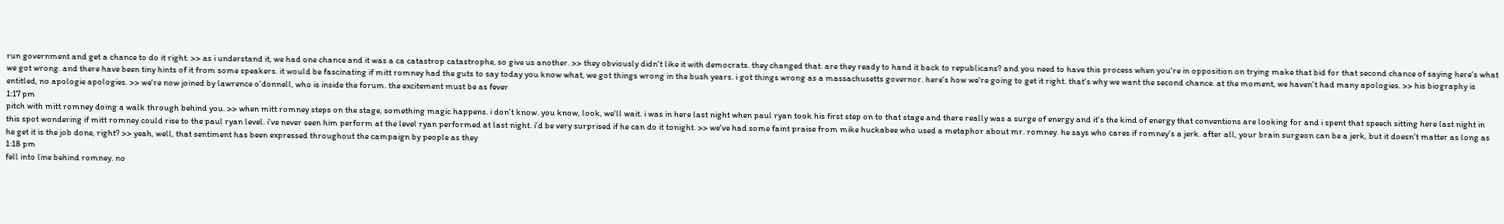run government and get a chance to do it right. >> as i understand it, we had one chance and it was a ca catastrop catastrophe, so give us another. >> they obviously didn't like it with democrats. they changed that. are they ready to hand it back to republicans? and you need to have this process when you're in opposition on trying make that bid for that second chance of saying here's what we got wrong. and there have been tiny hints of it from some speakers. it would be fascinating if mitt romney had the guts to say today you know what, we got things wrong in the bush years. i got things wrong as a massachusetts governor. here's how we're going to get it right. that's why we want the second chance. at the moment, we haven't had many apologies. >> his biography is entitled, no apologie apologies. >> we're now joined by lawrence o'donnell, who is inside the forum. the excitement must be as fever
1:17 pm
pitch with mitt romney doing a walk through behind you. >> when mitt romney steps on the stage, something magic happens. i don't know. you know, look, we'll wait. i was in here last night when paul ryan took his first step on to that stage and there really was a surge of energy and it's the kind of energy that conventions are looking for and i spent that speech sitting here last night in this spot wondering if mitt romney could rise to the paul ryan level. i've never seen him perform at the level ryan performed at last night. i'd be very surprised if he can do it tonight. >> we've had some faint praise from mike huckabee who used a metaphor about mr. romney. he says who cares if romney's a jerk. after all, your brain surgeon can be a jerk, but it doesn't matter as long as he get it is the job done, right? >> yeah, well, that sentiment has been expressed throughout the campaign by people as they
1:18 pm
fell into line behind romney. no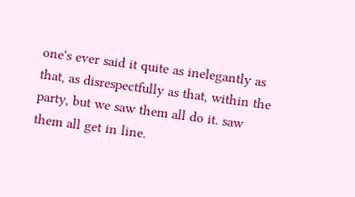one's ever said it quite as inelegantly as that, as disrespectfully as that, within the party, but we saw them all do it. saw them all get in line.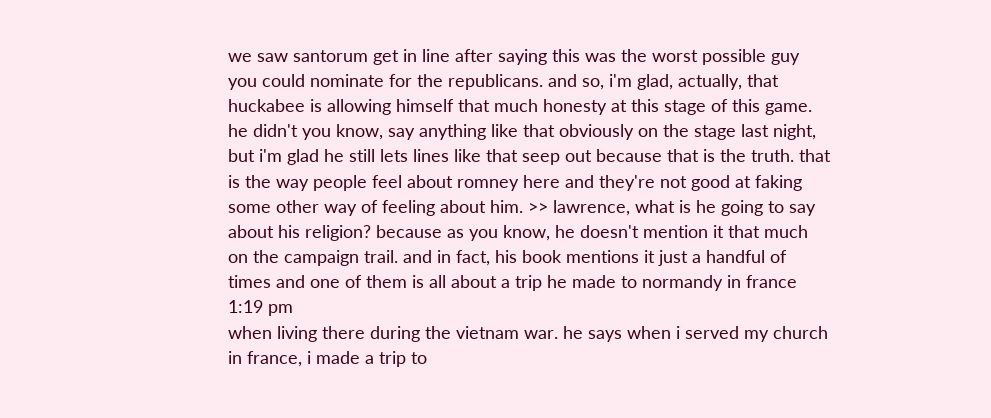we saw santorum get in line after saying this was the worst possible guy you could nominate for the republicans. and so, i'm glad, actually, that huckabee is allowing himself that much honesty at this stage of this game. he didn't you know, say anything like that obviously on the stage last night, but i'm glad he still lets lines like that seep out because that is the truth. that is the way people feel about romney here and they're not good at faking some other way of feeling about him. >> lawrence, what is he going to say about his religion? because as you know, he doesn't mention it that much on the campaign trail. and in fact, his book mentions it just a handful of times and one of them is all about a trip he made to normandy in france
1:19 pm
when living there during the vietnam war. he says when i served my church in france, i made a trip to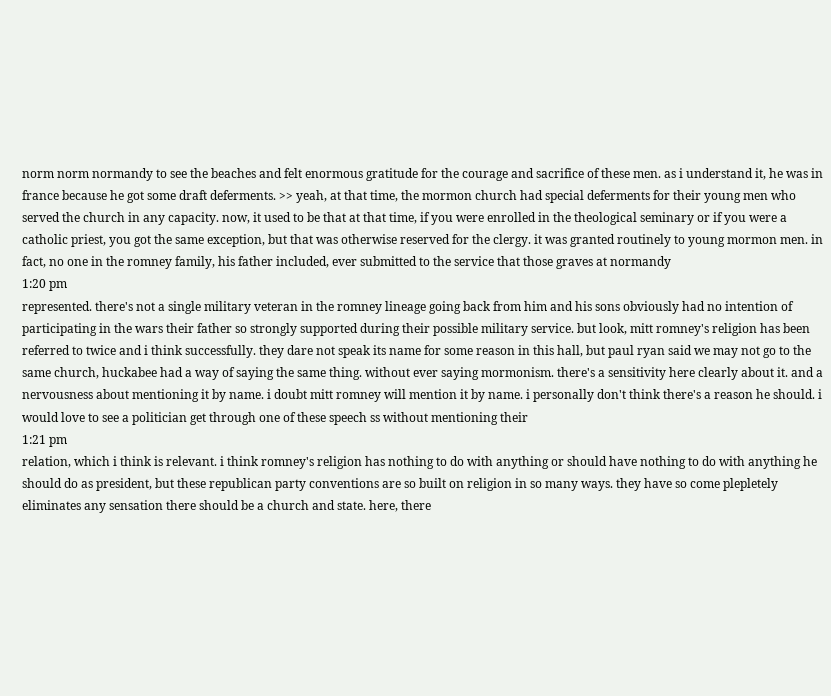norm norm normandy to see the beaches and felt enormous gratitude for the courage and sacrifice of these men. as i understand it, he was in france because he got some draft deferments. >> yeah, at that time, the mormon church had special deferments for their young men who served the church in any capacity. now, it used to be that at that time, if you were enrolled in the theological seminary or if you were a catholic priest, you got the same exception, but that was otherwise reserved for the clergy. it was granted routinely to young mormon men. in fact, no one in the romney family, his father included, ever submitted to the service that those graves at normandy
1:20 pm
represented. there's not a single military veteran in the romney lineage going back from him and his sons obviously had no intention of participating in the wars their father so strongly supported during their possible military service. but look, mitt romney's religion has been referred to twice and i think successfully. they dare not speak its name for some reason in this hall, but paul ryan said we may not go to the same church, huckabee had a way of saying the same thing. without ever saying mormonism. there's a sensitivity here clearly about it. and a nervousness about mentioning it by name. i doubt mitt romney will mention it by name. i personally don't think there's a reason he should. i would love to see a politician get through one of these speech ss without mentioning their
1:21 pm
relation, which i think is relevant. i think romney's religion has nothing to do with anything or should have nothing to do with anything he should do as president, but these republican party conventions are so built on religion in so many ways. they have so come plepletely eliminates any sensation there should be a church and state. here, there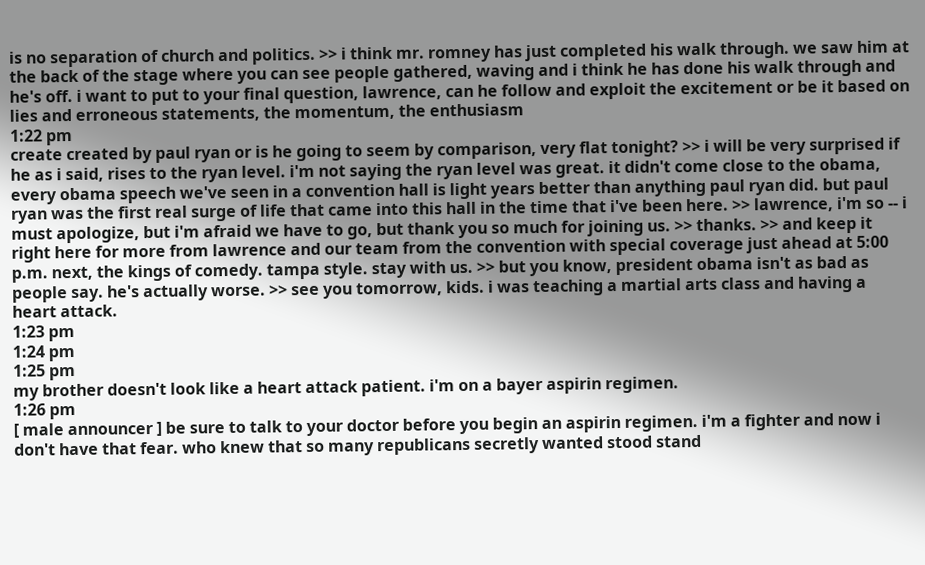is no separation of church and politics. >> i think mr. romney has just completed his walk through. we saw him at the back of the stage where you can see people gathered, waving and i think he has done his walk through and he's off. i want to put to your final question, lawrence, can he follow and exploit the excitement or be it based on lies and erroneous statements, the momentum, the enthusiasm
1:22 pm
create created by paul ryan or is he going to seem by comparison, very flat tonight? >> i will be very surprised if he as i said, rises to the ryan level. i'm not saying the ryan level was great. it didn't come close to the obama, every obama speech we've seen in a convention hall is light years better than anything paul ryan did. but paul ryan was the first real surge of life that came into this hall in the time that i've been here. >> lawrence, i'm so -- i must apologize, but i'm afraid we have to go, but thank you so much for joining us. >> thanks. >> and keep it right here for more from lawrence and our team from the convention with special coverage just ahead at 5:00 p.m. next, the kings of comedy. tampa style. stay with us. >> but you know, president obama isn't as bad as people say. he's actually worse. >> see you tomorrow, kids. i was teaching a martial arts class and having a heart attack.
1:23 pm
1:24 pm
1:25 pm
my brother doesn't look like a heart attack patient. i'm on a bayer aspirin regimen.
1:26 pm
[ male announcer ] be sure to talk to your doctor before you begin an aspirin regimen. i'm a fighter and now i don't have that fear. who knew that so many republicans secretly wanted stood stand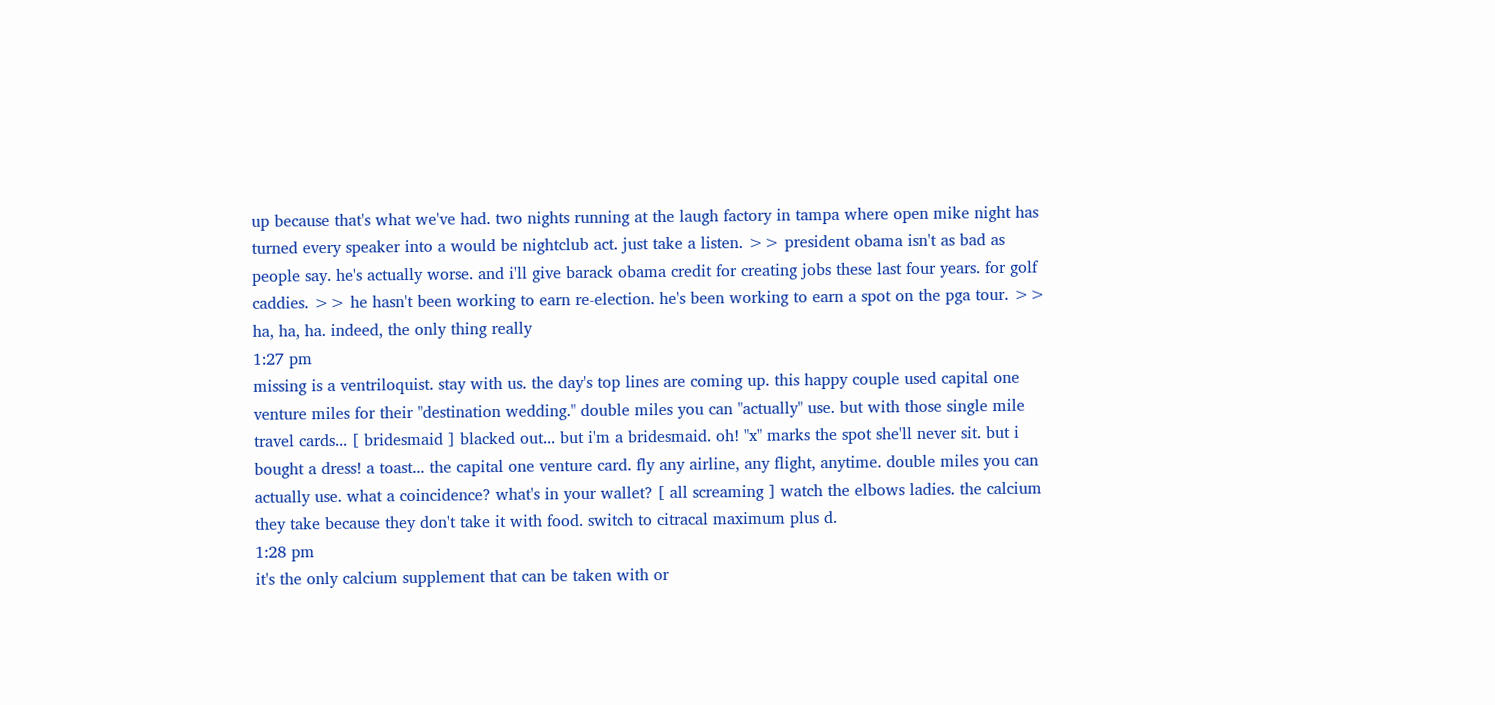up because that's what we've had. two nights running at the laugh factory in tampa where open mike night has turned every speaker into a would be nightclub act. just take a listen. >> president obama isn't as bad as people say. he's actually worse. and i'll give barack obama credit for creating jobs these last four years. for golf caddies. >> he hasn't been working to earn re-election. he's been working to earn a spot on the pga tour. >> ha, ha, ha. indeed, the only thing really
1:27 pm
missing is a ventriloquist. stay with us. the day's top lines are coming up. this happy couple used capital one venture miles for their "destination wedding." double miles you can "actually" use. but with those single mile travel cards... [ bridesmaid ] blacked out... but i'm a bridesmaid. oh! "x" marks the spot she'll never sit. but i bought a dress! a toast... the capital one venture card. fly any airline, any flight, anytime. double miles you can actually use. what a coincidence? what's in your wallet? [ all screaming ] watch the elbows ladies. the calcium they take because they don't take it with food. switch to citracal maximum plus d.
1:28 pm
it's the only calcium supplement that can be taken with or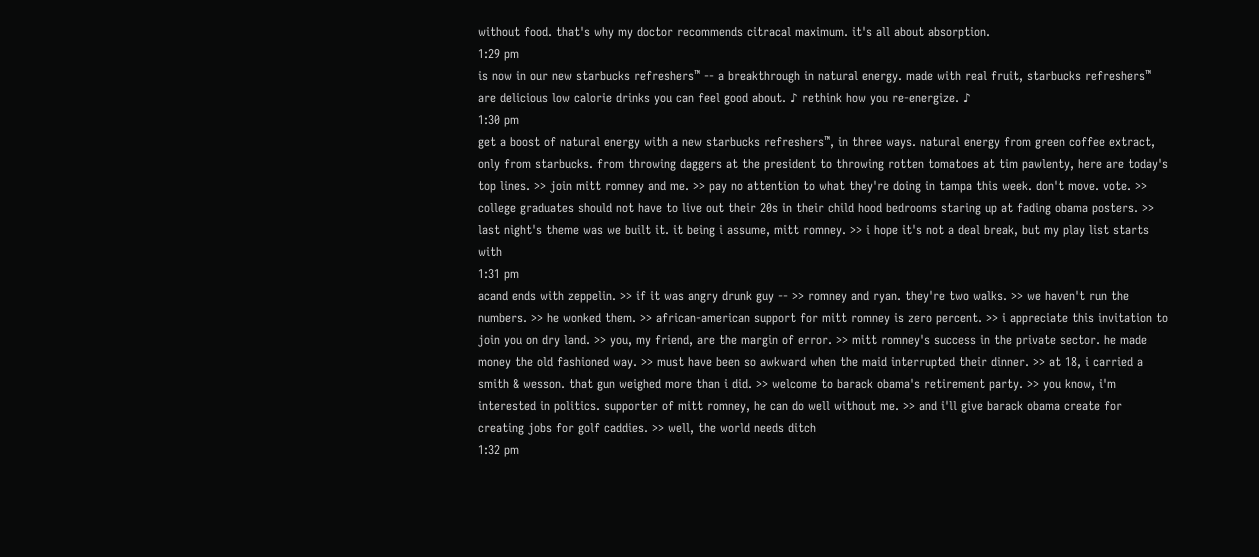without food. that's why my doctor recommends citracal maximum. it's all about absorption.
1:29 pm
is now in our new starbucks refreshers™ -- a breakthrough in natural energy. made with real fruit, starbucks refreshers™ are delicious low calorie drinks you can feel good about. ♪ rethink how you re-energize. ♪
1:30 pm
get a boost of natural energy with a new starbucks refreshers™, in three ways. natural energy from green coffee extract, only from starbucks. from throwing daggers at the president to throwing rotten tomatoes at tim pawlenty, here are today's top lines. >> join mitt romney and me. >> pay no attention to what they're doing in tampa this week. don't move. vote. >> college graduates should not have to live out their 20s in their child hood bedrooms staring up at fading obama posters. >> last night's theme was we built it. it being i assume, mitt romney. >> i hope it's not a deal break, but my play list starts with
1:31 pm
acand ends with zeppelin. >> if it was angry drunk guy -- >> romney and ryan. they're two walks. >> we haven't run the numbers. >> he wonked them. >> african-american support for mitt romney is zero percent. >> i appreciate this invitation to join you on dry land. >> you, my friend, are the margin of error. >> mitt romney's success in the private sector. he made money the old fashioned way. >> must have been so awkward when the maid interrupted their dinner. >> at 18, i carried a smith & wesson. that gun weighed more than i did. >> welcome to barack obama's retirement party. >> you know, i'm interested in politics. supporter of mitt romney, he can do well without me. >> and i'll give barack obama create for creating jobs for golf caddies. >> well, the world needs ditch
1:32 pm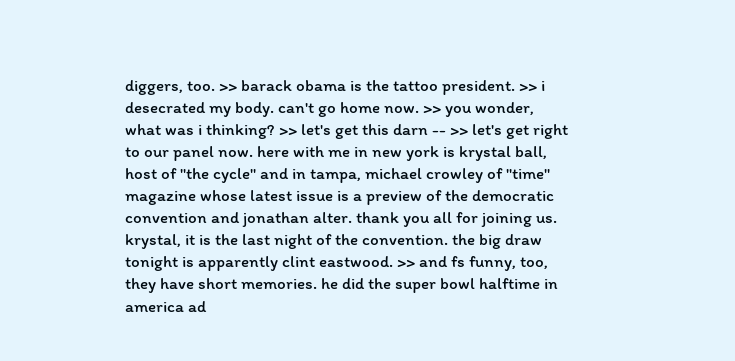diggers, too. >> barack obama is the tattoo president. >> i desecrated my body. can't go home now. >> you wonder, what was i thinking? >> let's get this darn -- >> let's get right to our panel now. here with me in new york is krystal ball, host of "the cycle" and in tampa, michael crowley of "time" magazine whose latest issue is a preview of the democratic convention and jonathan alter. thank you all for joining us. krystal, it is the last night of the convention. the big draw tonight is apparently clint eastwood. >> and fs funny, too, they have short memories. he did the super bowl halftime in america ad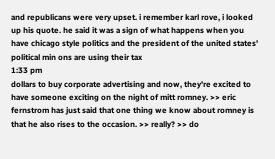and republicans were very upset. i remember karl rove, i looked up his quote. he said it was a sign of what happens when you have chicago style politics and the president of the united states' political min ons are using their tax
1:33 pm
dollars to buy corporate advertising and now, they're excited to have someone exciting on the night of mitt romney. >> eric fernstrom has just said that one thing we know about romney is that he also rises to the occasion. >> really? >> do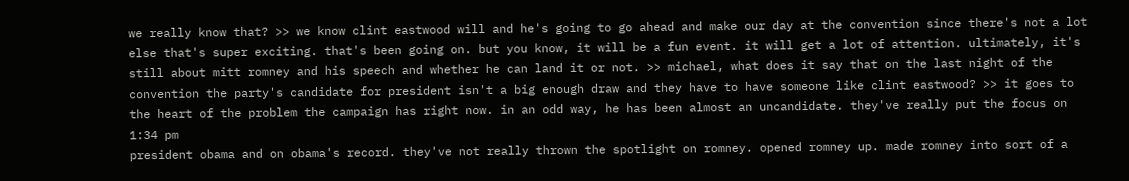we really know that? >> we know clint eastwood will and he's going to go ahead and make our day at the convention since there's not a lot else that's super exciting. that's been going on. but you know, it will be a fun event. it will get a lot of attention. ultimately, it's still about mitt romney and his speech and whether he can land it or not. >> michael, what does it say that on the last night of the convention the party's candidate for president isn't a big enough draw and they have to have someone like clint eastwood? >> it goes to the heart of the problem the campaign has right now. in an odd way, he has been almost an uncandidate. they've really put the focus on
1:34 pm
president obama and on obama's record. they've not really thrown the spotlight on romney. opened romney up. made romney into sort of a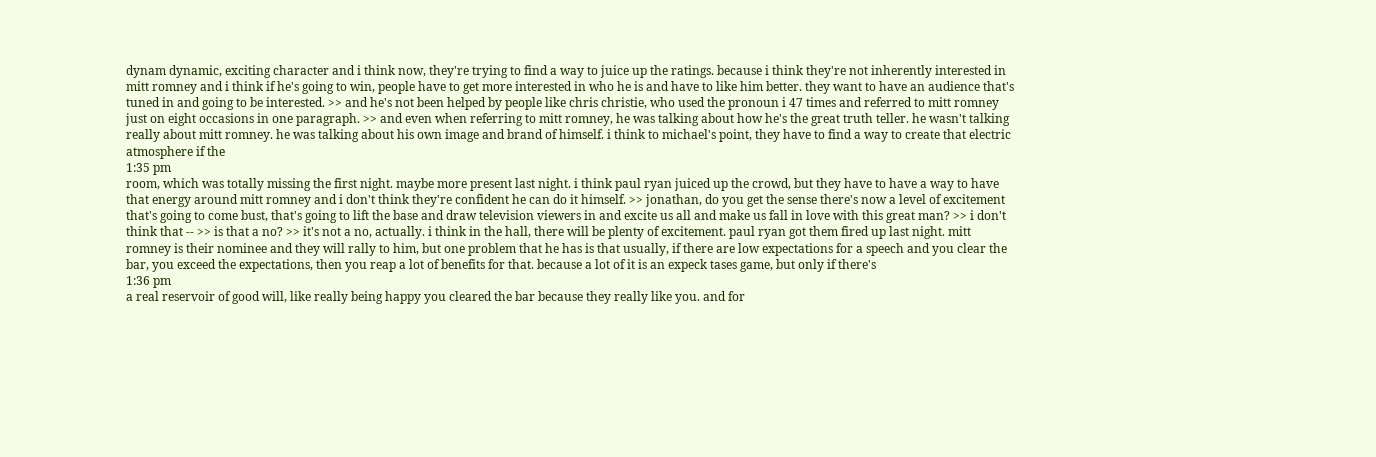dynam dynamic, exciting character and i think now, they're trying to find a way to juice up the ratings. because i think they're not inherently interested in mitt romney and i think if he's going to win, people have to get more interested in who he is and have to like him better. they want to have an audience that's tuned in and going to be interested. >> and he's not been helped by people like chris christie, who used the pronoun i 47 times and referred to mitt romney just on eight occasions in one paragraph. >> and even when referring to mitt romney, he was talking about how he's the great truth teller. he wasn't talking really about mitt romney. he was talking about his own image and brand of himself. i think to michael's point, they have to find a way to create that electric atmosphere if the
1:35 pm
room, which was totally missing the first night. maybe more present last night. i think paul ryan juiced up the crowd, but they have to have a way to have that energy around mitt romney and i don't think they're confident he can do it himself. >> jonathan, do you get the sense there's now a level of excitement that's going to come bust, that's going to lift the base and draw television viewers in and excite us all and make us fall in love with this great man? >> i don't think that -- >> is that a no? >> it's not a no, actually. i think in the hall, there will be plenty of excitement. paul ryan got them fired up last night. mitt romney is their nominee and they will rally to him, but one problem that he has is that usually, if there are low expectations for a speech and you clear the bar, you exceed the expectations, then you reap a lot of benefits for that. because a lot of it is an expeck tases game, but only if there's
1:36 pm
a real reservoir of good will, like really being happy you cleared the bar because they really like you. and for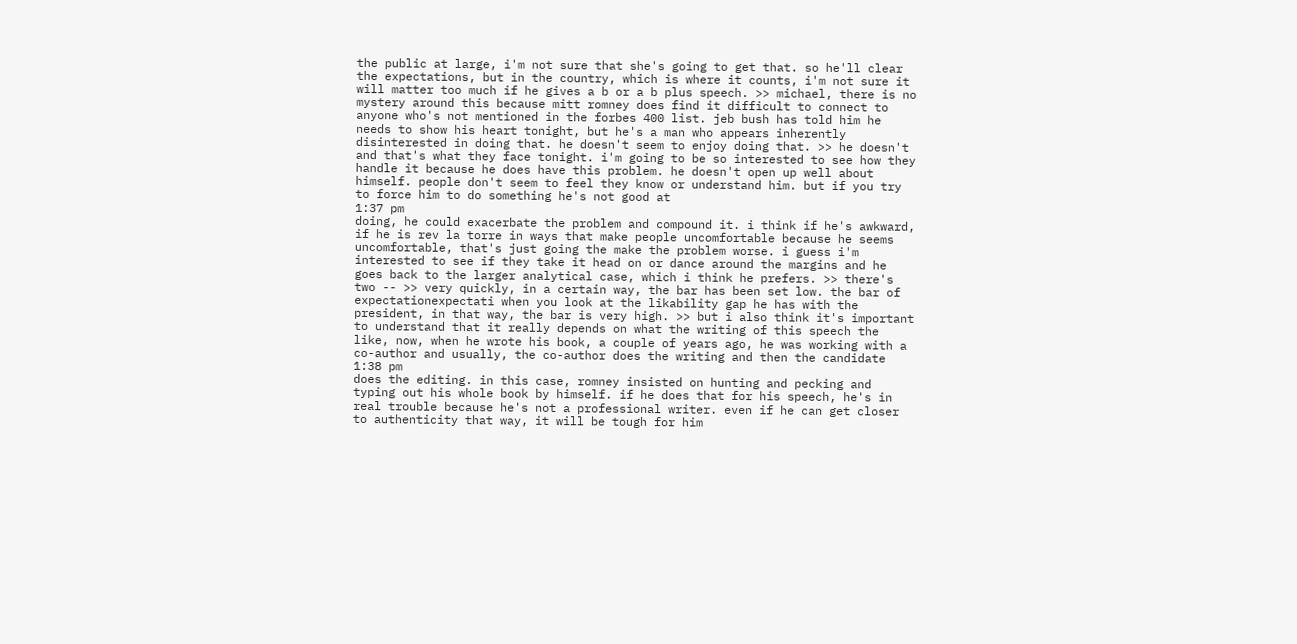the public at large, i'm not sure that she's going to get that. so he'll clear the expectations, but in the country, which is where it counts, i'm not sure it will matter too much if he gives a b or a b plus speech. >> michael, there is no mystery around this because mitt romney does find it difficult to connect to anyone who's not mentioned in the forbes 400 list. jeb bush has told him he needs to show his heart tonight, but he's a man who appears inherently disinterested in doing that. he doesn't seem to enjoy doing that. >> he doesn't and that's what they face tonight. i'm going to be so interested to see how they handle it because he does have this problem. he doesn't open up well about himself. people don't seem to feel they know or understand him. but if you try to force him to do something he's not good at
1:37 pm
doing, he could exacerbate the problem and compound it. i think if he's awkward, if he is rev la torre in ways that make people uncomfortable because he seems uncomfortable, that's just going the make the problem worse. i guess i'm interested to see if they take it head on or dance around the margins and he goes back to the larger analytical case, which i think he prefers. >> there's two -- >> very quickly, in a certain way, the bar has been set low. the bar of expectationexpectati when you look at the likability gap he has with the president, in that way, the bar is very high. >> but i also think it's important to understand that it really depends on what the writing of this speech the like, now, when he wrote his book, a couple of years ago, he was working with a co-author and usually, the co-author does the writing and then the candidate
1:38 pm
does the editing. in this case, romney insisted on hunting and pecking and typing out his whole book by himself. if he does that for his speech, he's in real trouble because he's not a professional writer. even if he can get closer to authenticity that way, it will be tough for him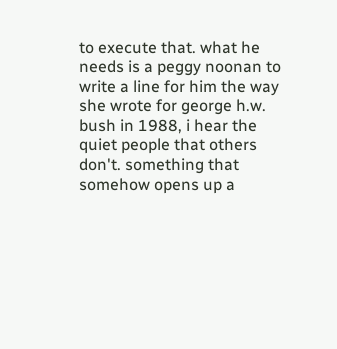to execute that. what he needs is a peggy noonan to write a line for him the way she wrote for george h.w. bush in 1988, i hear the quiet people that others don't. something that somehow opens up a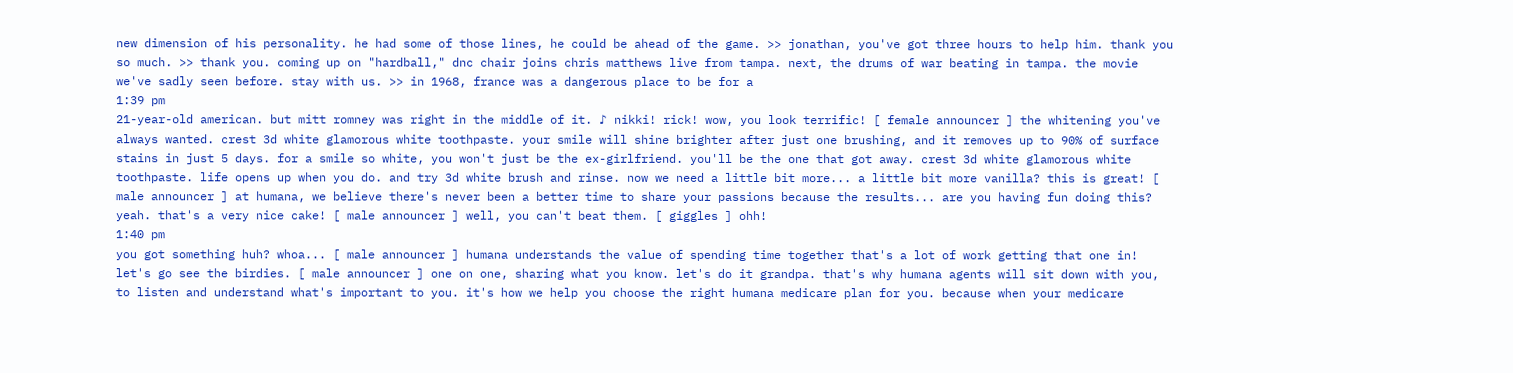new dimension of his personality. he had some of those lines, he could be ahead of the game. >> jonathan, you've got three hours to help him. thank you so much. >> thank you. coming up on "hardball," dnc chair joins chris matthews live from tampa. next, the drums of war beating in tampa. the movie we've sadly seen before. stay with us. >> in 1968, france was a dangerous place to be for a
1:39 pm
21-year-old american. but mitt romney was right in the middle of it. ♪ nikki! rick! wow, you look terrific! [ female announcer ] the whitening you've always wanted. crest 3d white glamorous white toothpaste. your smile will shine brighter after just one brushing, and it removes up to 90% of surface stains in just 5 days. for a smile so white, you won't just be the ex-girlfriend. you'll be the one that got away. crest 3d white glamorous white toothpaste. life opens up when you do. and try 3d white brush and rinse. now we need a little bit more... a little bit more vanilla? this is great! [ male announcer ] at humana, we believe there's never been a better time to share your passions because the results... are you having fun doing this? yeah. that's a very nice cake! [ male announcer ] well, you can't beat them. [ giggles ] ohh!
1:40 pm
you got something huh? whoa... [ male announcer ] humana understands the value of spending time together that's a lot of work getting that one in! let's go see the birdies. [ male announcer ] one on one, sharing what you know. let's do it grandpa. that's why humana agents will sit down with you, to listen and understand what's important to you. it's how we help you choose the right humana medicare plan for you. because when your medicare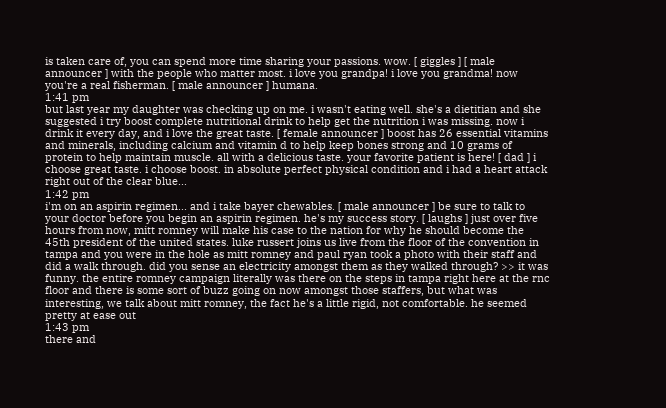is taken care of, you can spend more time sharing your passions. wow. [ giggles ] [ male announcer ] with the people who matter most. i love you grandpa! i love you grandma! now you're a real fisherman. [ male announcer ] humana.
1:41 pm
but last year my daughter was checking up on me. i wasn't eating well. she's a dietitian and she suggested i try boost complete nutritional drink to help get the nutrition i was missing. now i drink it every day, and i love the great taste. [ female announcer ] boost has 26 essential vitamins and minerals, including calcium and vitamin d to help keep bones strong and 10 grams of protein to help maintain muscle. all with a delicious taste. your favorite patient is here! [ dad ] i choose great taste. i choose boost. in absolute perfect physical condition and i had a heart attack right out of the clear blue...
1:42 pm
i'm on an aspirin regimen... and i take bayer chewables. [ male announcer ] be sure to talk to your doctor before you begin an aspirin regimen. he's my success story. [ laughs ] just over five hours from now, mitt romney will make his case to the nation for why he should become the 45th president of the united states. luke russert joins us live from the floor of the convention in tampa and you were in the hole as mitt romney and paul ryan took a photo with their staff and did a walk through. did you sense an electricity amongst them as they walked through? >> it was funny. the entire romney campaign literally was there on the steps in tampa right here at the rnc floor and there is some sort of buzz going on now amongst those staffers, but what was interesting, we talk about mitt romney, the fact he's a little rigid, not comfortable. he seemed pretty at ease out
1:43 pm
there and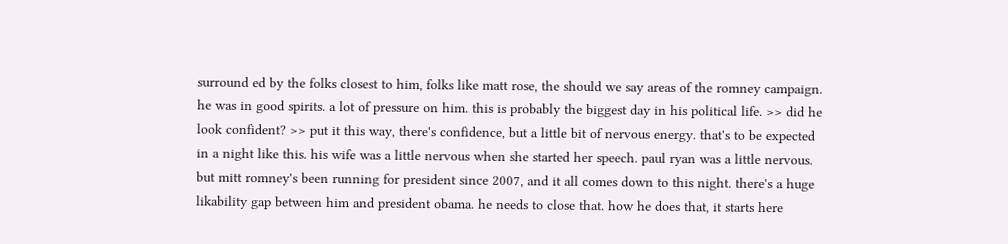surround ed by the folks closest to him, folks like matt rose, the should we say areas of the romney campaign. he was in good spirits. a lot of pressure on him. this is probably the biggest day in his political life. >> did he look confident? >> put it this way, there's confidence, but a little bit of nervous energy. that's to be expected in a night like this. his wife was a little nervous when she started her speech. paul ryan was a little nervous. but mitt romney's been running for president since 2007, and it all comes down to this night. there's a huge likability gap between him and president obama. he needs to close that. how he does that, it starts here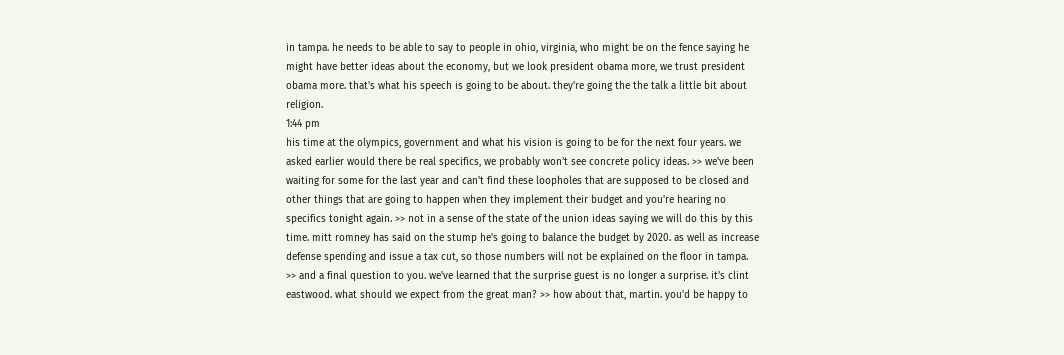in tampa. he needs to be able to say to people in ohio, virginia, who might be on the fence saying he might have better ideas about the economy, but we look president obama more, we trust president obama more. that's what his speech is going to be about. they're going the the talk a little bit about religion.
1:44 pm
his time at the olympics, government and what his vision is going to be for the next four years. we asked earlier would there be real specifics, we probably won't see concrete policy ideas. >> we've been waiting for some for the last year and can't find these loopholes that are supposed to be closed and other things that are going to happen when they implement their budget and you're hearing no specifics tonight again. >> not in a sense of the state of the union ideas saying we will do this by this time. mitt romney has said on the stump he's going to balance the budget by 2020. as well as increase defense spending and issue a tax cut, so those numbers will not be explained on the floor in tampa. >> and a final question to you. we've learned that the surprise guest is no longer a surprise. it's clint eastwood. what should we expect from the great man? >> how about that, martin. you'd be happy to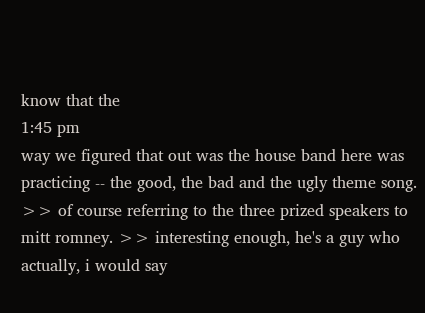know that the
1:45 pm
way we figured that out was the house band here was practicing -- the good, the bad and the ugly theme song. >> of course referring to the three prized speakers to mitt romney. >> interesting enough, he's a guy who actually, i would say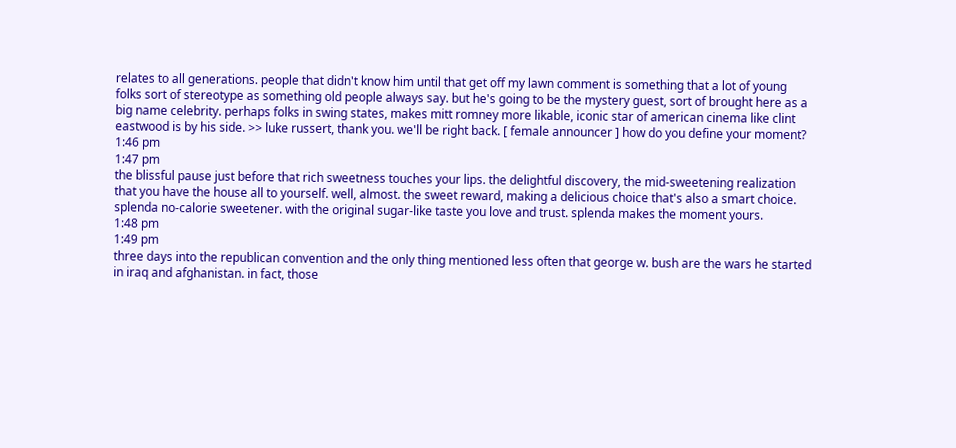relates to all generations. people that didn't know him until that get off my lawn comment is something that a lot of young folks sort of stereotype as something old people always say. but he's going to be the mystery guest, sort of brought here as a big name celebrity. perhaps folks in swing states, makes mitt romney more likable, iconic star of american cinema like clint eastwood is by his side. >> luke russert, thank you. we'll be right back. [ female announcer ] how do you define your moment?
1:46 pm
1:47 pm
the blissful pause just before that rich sweetness touches your lips. the delightful discovery, the mid-sweetening realization that you have the house all to yourself. well, almost. the sweet reward, making a delicious choice that's also a smart choice. splenda no-calorie sweetener. with the original sugar-like taste you love and trust. splenda makes the moment yours.
1:48 pm
1:49 pm
three days into the republican convention and the only thing mentioned less often that george w. bush are the wars he started in iraq and afghanistan. in fact, those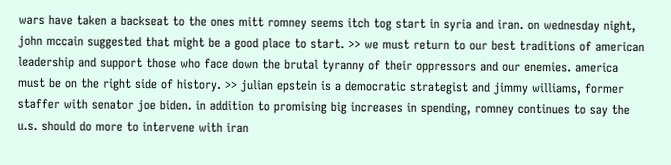wars have taken a backseat to the ones mitt romney seems itch tog start in syria and iran. on wednesday night, john mccain suggested that might be a good place to start. >> we must return to our best traditions of american leadership and support those who face down the brutal tyranny of their oppressors and our enemies. america must be on the right side of history. >> julian epstein is a democratic strategist and jimmy williams, former staffer with senator joe biden. in addition to promising big increases in spending, romney continues to say the u.s. should do more to intervene with iran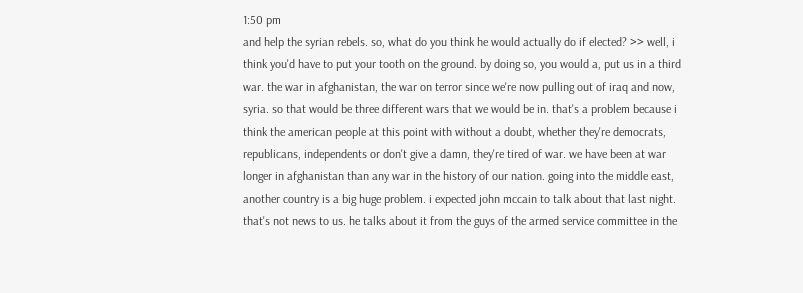1:50 pm
and help the syrian rebels. so, what do you think he would actually do if elected? >> well, i think you'd have to put your tooth on the ground. by doing so, you would a, put us in a third war. the war in afghanistan, the war on terror since we're now pulling out of iraq and now, syria. so that would be three different wars that we would be in. that's a problem because i think the american people at this point with without a doubt, whether they're democrats, republicans, independents or don't give a damn, they're tired of war. we have been at war longer in afghanistan than any war in the history of our nation. going into the middle east, another country is a big huge problem. i expected john mccain to talk about that last night. that's not news to us. he talks about it from the guys of the armed service committee in the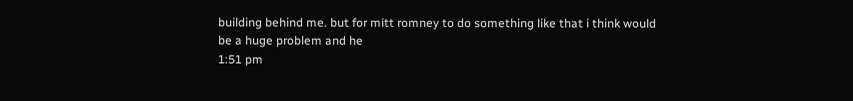building behind me. but for mitt romney to do something like that i think would be a huge problem and he
1:51 pm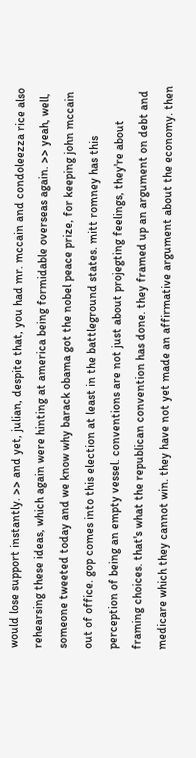would lose support instantly. >> and yet, julian, despite that, you had mr. mccain and condoleezza rice also rehearsing these ideas, which again were hinting at america being formidable overseas again. >> yeah, well, someone tweeted today and we know why barack obama got the nobel peace prize, for keeping john mccain out of office. gop comes into this election at least in the battleground states. mitt romney has this perception of being an empty vessel. conventions are not just about projegting feelings, they're about framing choices. that's what the republican convention has done. they framed up an argument on debt and medicare which they cannot win. they have not yet made an affirmative argument about the economy. then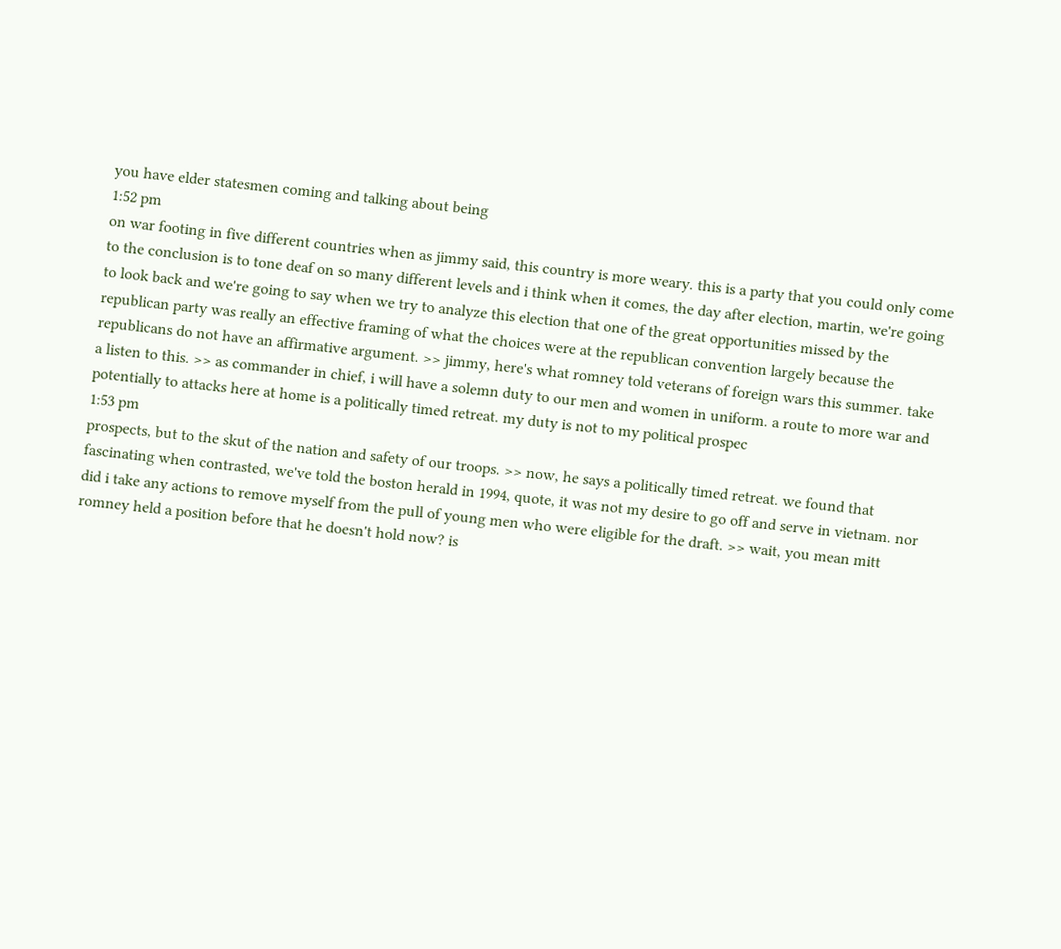you have elder statesmen coming and talking about being
1:52 pm
on war footing in five different countries when as jimmy said, this country is more weary. this is a party that you could only come to the conclusion is to tone deaf on so many different levels and i think when it comes, the day after election, martin, we're going to look back and we're going to say when we try to analyze this election that one of the great opportunities missed by the republican party was really an effective framing of what the choices were at the republican convention largely because the republicans do not have an affirmative argument. >> jimmy, here's what romney told veterans of foreign wars this summer. take a listen to this. >> as commander in chief, i will have a solemn duty to our men and women in uniform. a route to more war and potentially to attacks here at home is a politically timed retreat. my duty is not to my political prospec
1:53 pm
prospects, but to the skut of the nation and safety of our troops. >> now, he says a politically timed retreat. we found that fascinating when contrasted, we've told the boston herald in 1994, quote, it was not my desire to go off and serve in vietnam. nor did i take any actions to remove myself from the pull of young men who were eligible for the draft. >> wait, you mean mitt romney held a position before that he doesn't hold now? is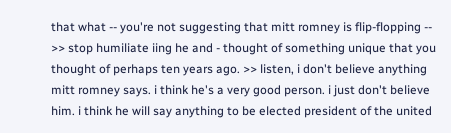that what -- you're not suggesting that mitt romney is flip-flopping -- >> stop humiliate iing he and - thought of something unique that you thought of perhaps ten years ago. >> listen, i don't believe anything mitt romney says. i think he's a very good person. i just don't believe him. i think he will say anything to be elected president of the united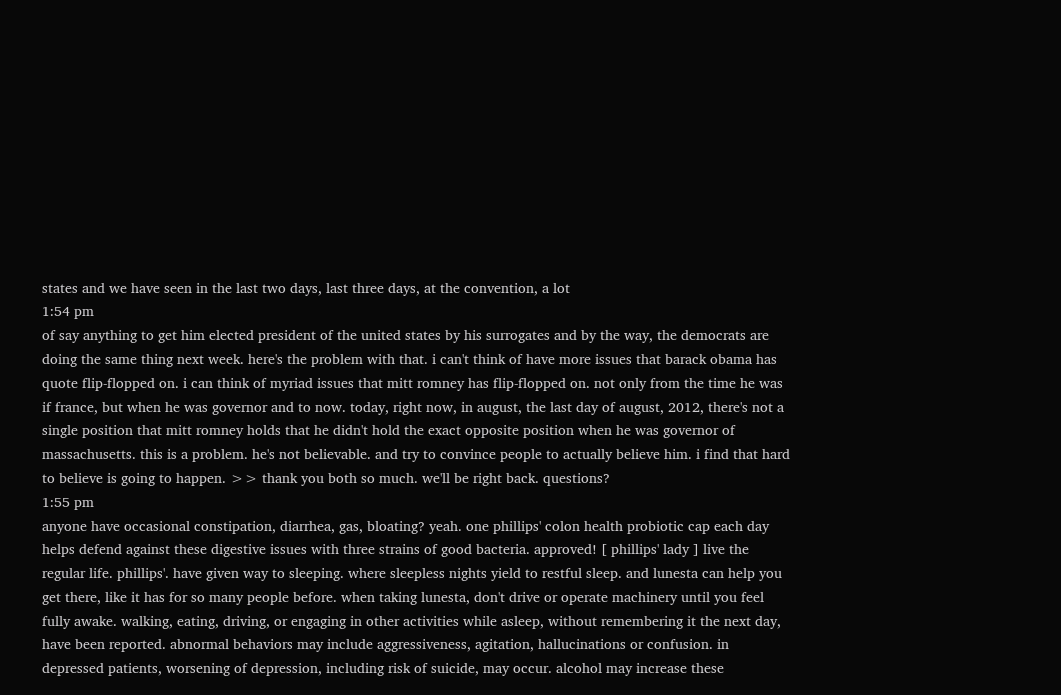states and we have seen in the last two days, last three days, at the convention, a lot
1:54 pm
of say anything to get him elected president of the united states by his surrogates and by the way, the democrats are doing the same thing next week. here's the problem with that. i can't think of have more issues that barack obama has quote flip-flopped on. i can think of myriad issues that mitt romney has flip-flopped on. not only from the time he was if france, but when he was governor and to now. today, right now, in august, the last day of august, 2012, there's not a single position that mitt romney holds that he didn't hold the exact opposite position when he was governor of massachusetts. this is a problem. he's not believable. and try to convince people to actually believe him. i find that hard to believe is going to happen. >> thank you both so much. we'll be right back. questions?
1:55 pm
anyone have occasional constipation, diarrhea, gas, bloating? yeah. one phillips' colon health probiotic cap each day helps defend against these digestive issues with three strains of good bacteria. approved! [ phillips' lady ] live the regular life. phillips'. have given way to sleeping. where sleepless nights yield to restful sleep. and lunesta can help you get there, like it has for so many people before. when taking lunesta, don't drive or operate machinery until you feel fully awake. walking, eating, driving, or engaging in other activities while asleep, without remembering it the next day, have been reported. abnormal behaviors may include aggressiveness, agitation, hallucinations or confusion. in depressed patients, worsening of depression, including risk of suicide, may occur. alcohol may increase these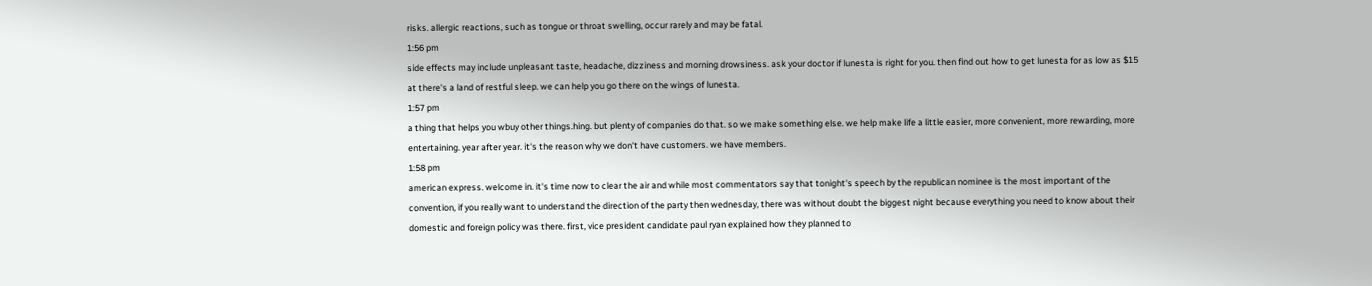risks. allergic reactions, such as tongue or throat swelling, occur rarely and may be fatal.
1:56 pm
side effects may include unpleasant taste, headache, dizziness and morning drowsiness. ask your doctor if lunesta is right for you. then find out how to get lunesta for as low as $15 at there's a land of restful sleep. we can help you go there on the wings of lunesta.
1:57 pm
a thing that helps you wbuy other things.hing. but plenty of companies do that. so we make something else. we help make life a little easier, more convenient, more rewarding, more entertaining. year after year. it's the reason why we don't have customers. we have members.
1:58 pm
american express. welcome in. it's time now to clear the air and while most commentators say that tonight's speech by the republican nominee is the most important of the convention, if you really want to understand the direction of the party then wednesday, there was without doubt the biggest night because everything you need to know about their domestic and foreign policy was there. first, vice president candidate paul ryan explained how they planned to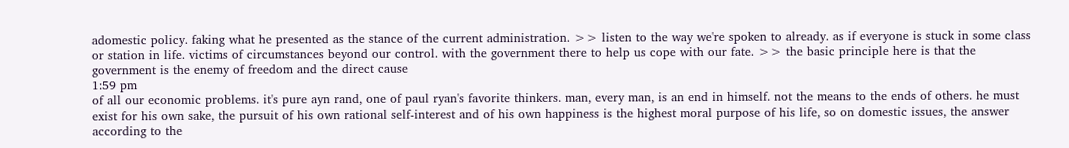adomestic policy. faking what he presented as the stance of the current administration. >> listen to the way we're spoken to already. as if everyone is stuck in some class or station in life. victims of circumstances beyond our control. with the government there to help us cope with our fate. >> the basic principle here is that the government is the enemy of freedom and the direct cause
1:59 pm
of all our economic problems. it's pure ayn rand, one of paul ryan's favorite thinkers. man, every man, is an end in himself. not the means to the ends of others. he must exist for his own sake, the pursuit of his own rational self-interest and of his own happiness is the highest moral purpose of his life, so on domestic issues, the answer according to the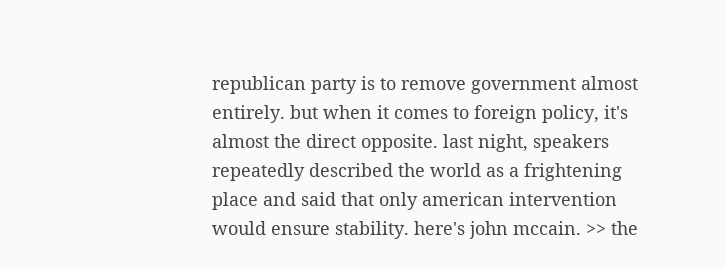republican party is to remove government almost entirely. but when it comes to foreign policy, it's almost the direct opposite. last night, speakers repeatedly described the world as a frightening place and said that only american intervention would ensure stability. here's john mccain. >> the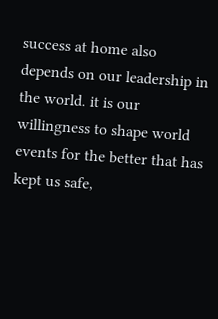success at home also depends on our leadership in the world. it is our willingness to shape world events for the better that has kept us safe,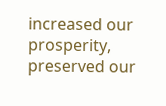increased our prosperity, preserved our